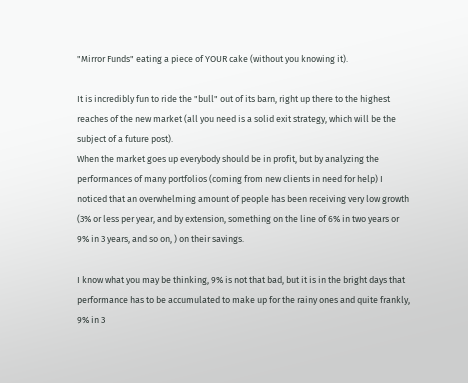"Mirror Funds" eating a piece of YOUR cake (without you knowing it).

It is incredibly fun to ride the "bull" out of its barn, right up there to the highest reaches of the new market (all you need is a solid exit strategy, which will be the subject of a future post).
When the market goes up everybody should be in profit, but by analyzing the performances of many portfolios (coming from new clients in need for help) I noticed that an overwhelming amount of people has been receiving very low growth (3% or less per year, and by extension, something on the line of 6% in two years or 9% in 3 years, and so on, ) on their savings.

I know what you may be thinking, 9% is not that bad, but it is in the bright days that performance has to be accumulated to make up for the rainy ones and quite frankly, 9% in 3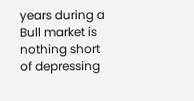years during a Bull market is nothing short of depressing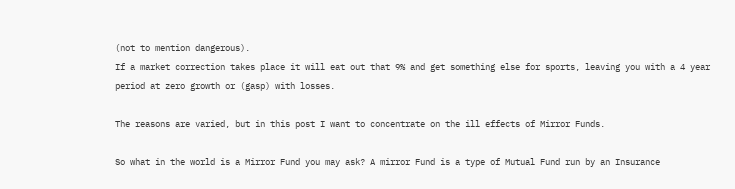(not to mention dangerous).
If a market correction takes place it will eat out that 9% and get something else for sports, leaving you with a 4 year period at zero growth or (gasp) with losses.

The reasons are varied, but in this post I want to concentrate on the ill effects of Mirror Funds.

So what in the world is a Mirror Fund you may ask? A mirror Fund is a type of Mutual Fund run by an Insurance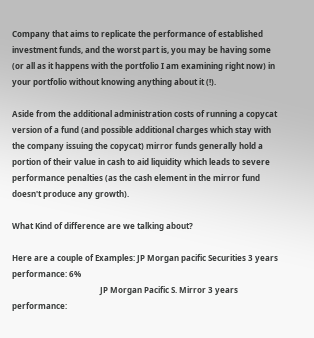Company that aims to replicate the performance of established investment funds, and the worst part is, you may be having some (or all as it happens with the portfolio I am examining right now) in your portfolio without knowing anything about it (!).

Aside from the additional administration costs of running a copycat version of a fund (and possible additional charges which stay with the company issuing the copycat) mirror funds generally hold a portion of their value in cash to aid liquidity which leads to severe performance penalties (as the cash element in the mirror fund doesn't produce any growth).

What Kind of difference are we talking about?

Here are a couple of Examples: JP Morgan pacific Securities 3 years performance: 6%
                                            JP Morgan Pacific S. Mirror 3 years performance: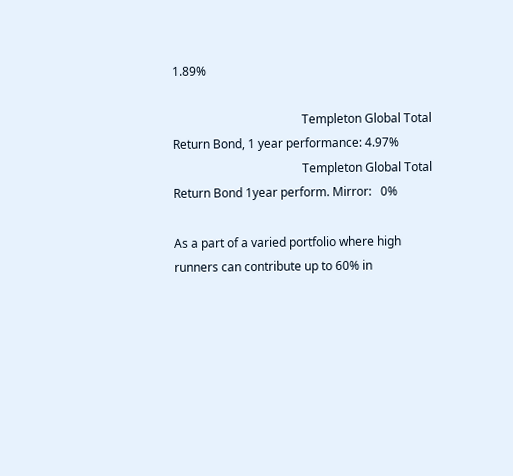1.89%

                                           Templeton Global Total Return Bond, 1 year performance: 4.97%
                                           Templeton Global Total Return Bond 1year perform. Mirror:   0%

As a part of a varied portfolio where high runners can contribute up to 60% in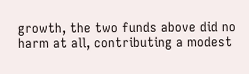growth, the two funds above did no harm at all, contributing a modest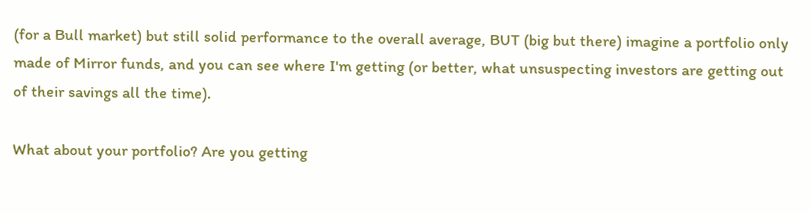(for a Bull market) but still solid performance to the overall average, BUT (big but there) imagine a portfolio only made of Mirror funds, and you can see where I'm getting (or better, what unsuspecting investors are getting out of their savings all the time).

What about your portfolio? Are you getting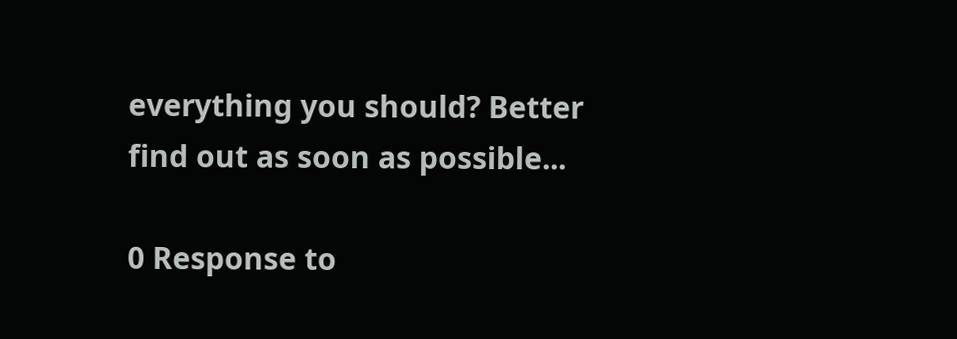everything you should? Better find out as soon as possible...

0 Response to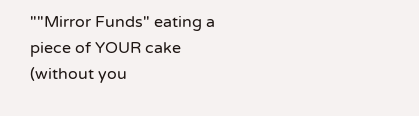""Mirror Funds" eating a piece of YOUR cake (without you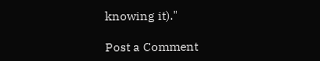knowing it)."

Post a Comment